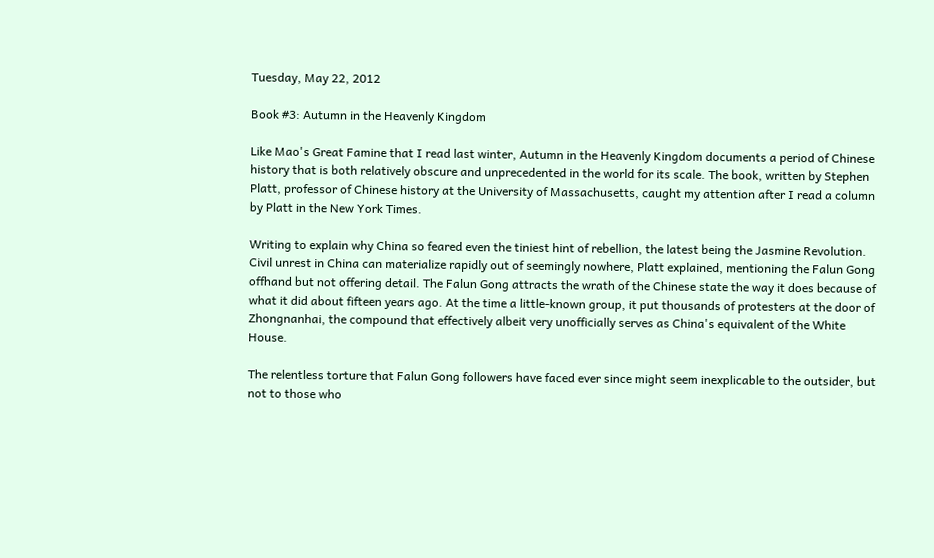Tuesday, May 22, 2012

Book #3: Autumn in the Heavenly Kingdom

Like Mao's Great Famine that I read last winter, Autumn in the Heavenly Kingdom documents a period of Chinese history that is both relatively obscure and unprecedented in the world for its scale. The book, written by Stephen Platt, professor of Chinese history at the University of Massachusetts, caught my attention after I read a column by Platt in the New York Times.

Writing to explain why China so feared even the tiniest hint of rebellion, the latest being the Jasmine Revolution. Civil unrest in China can materialize rapidly out of seemingly nowhere, Platt explained, mentioning the Falun Gong offhand but not offering detail. The Falun Gong attracts the wrath of the Chinese state the way it does because of what it did about fifteen years ago. At the time a little-known group, it put thousands of protesters at the door of Zhongnanhai, the compound that effectively albeit very unofficially serves as China's equivalent of the White House.

The relentless torture that Falun Gong followers have faced ever since might seem inexplicable to the outsider, but not to those who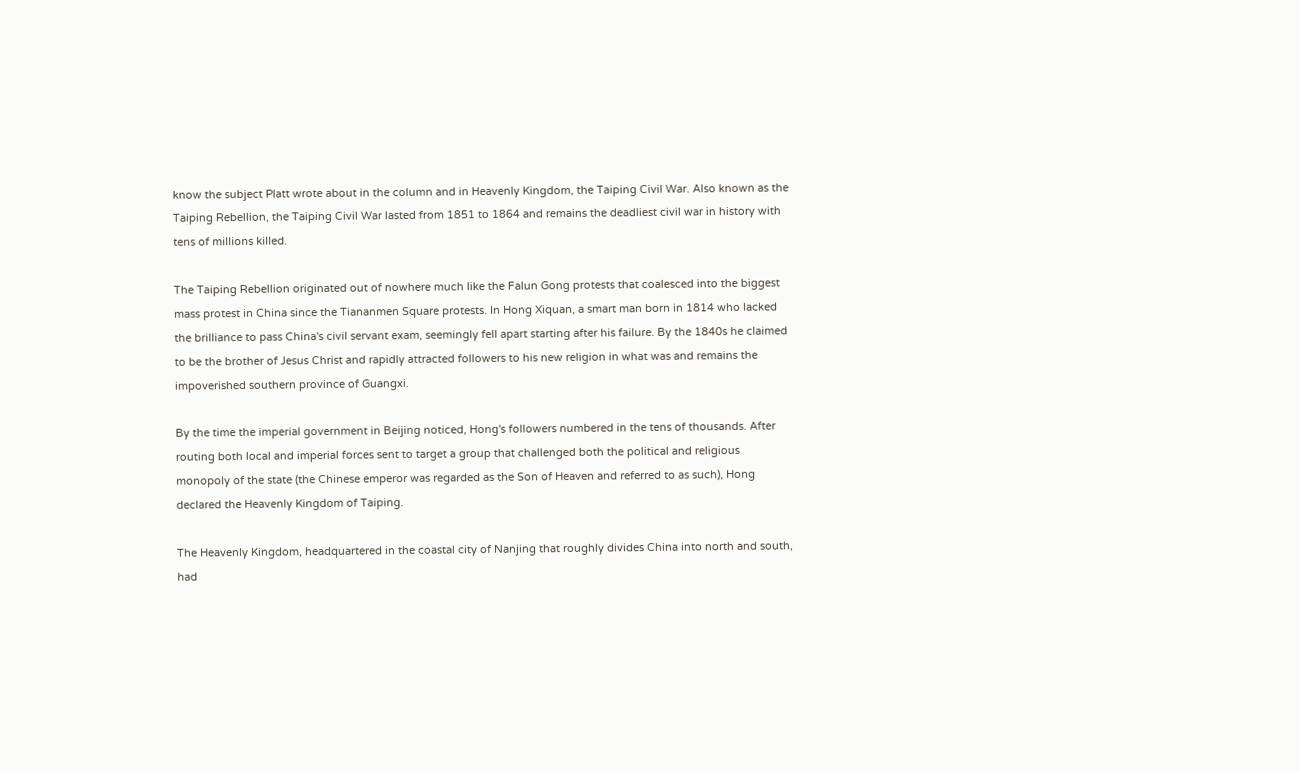know the subject Platt wrote about in the column and in Heavenly Kingdom, the Taiping Civil War. Also known as the Taiping Rebellion, the Taiping Civil War lasted from 1851 to 1864 and remains the deadliest civil war in history with tens of millions killed.

The Taiping Rebellion originated out of nowhere much like the Falun Gong protests that coalesced into the biggest mass protest in China since the Tiananmen Square protests. In Hong Xiquan, a smart man born in 1814 who lacked the brilliance to pass China's civil servant exam, seemingly fell apart starting after his failure. By the 1840s he claimed to be the brother of Jesus Christ and rapidly attracted followers to his new religion in what was and remains the impoverished southern province of Guangxi.

By the time the imperial government in Beijing noticed, Hong's followers numbered in the tens of thousands. After routing both local and imperial forces sent to target a group that challenged both the political and religious monopoly of the state (the Chinese emperor was regarded as the Son of Heaven and referred to as such), Hong declared the Heavenly Kingdom of Taiping.

The Heavenly Kingdom, headquartered in the coastal city of Nanjing that roughly divides China into north and south, had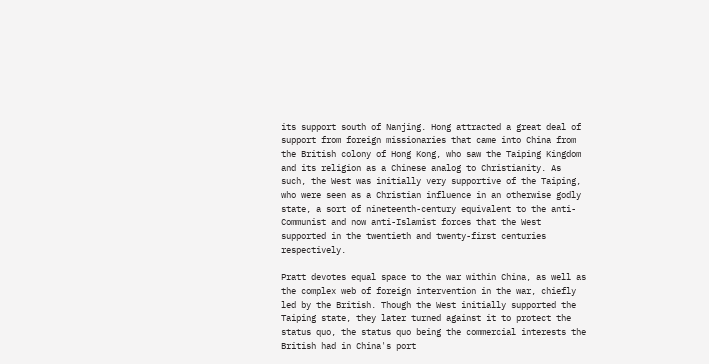its support south of Nanjing. Hong attracted a great deal of support from foreign missionaries that came into China from the British colony of Hong Kong, who saw the Taiping Kingdom and its religion as a Chinese analog to Christianity. As such, the West was initially very supportive of the Taiping, who were seen as a Christian influence in an otherwise godly state, a sort of nineteenth-century equivalent to the anti-Communist and now anti-Islamist forces that the West supported in the twentieth and twenty-first centuries respectively.

Pratt devotes equal space to the war within China, as well as the complex web of foreign intervention in the war, chiefly led by the British. Though the West initially supported the Taiping state, they later turned against it to protect the status quo, the status quo being the commercial interests the British had in China's port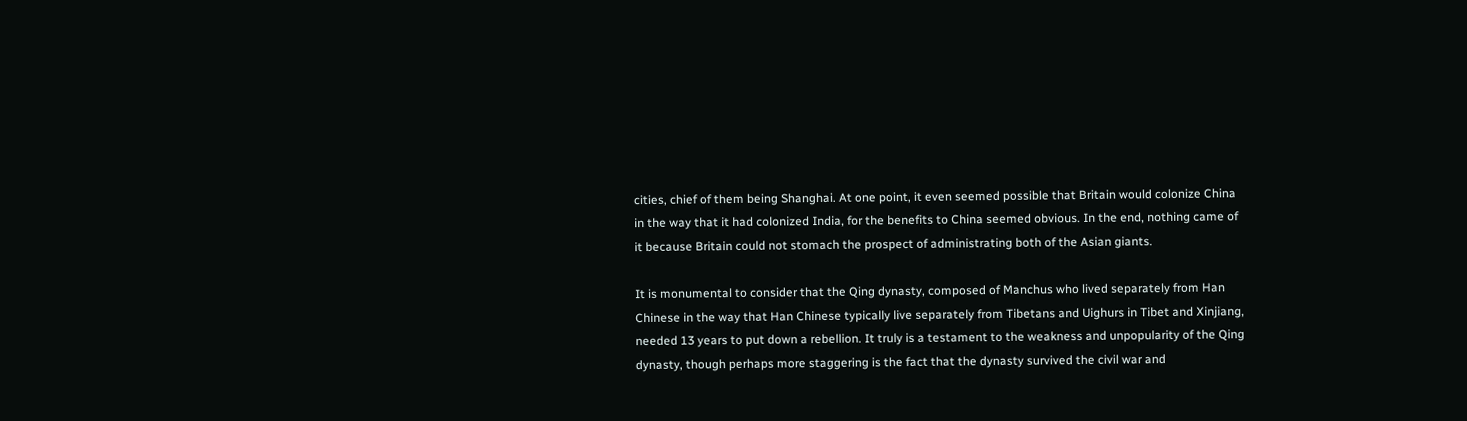cities, chief of them being Shanghai. At one point, it even seemed possible that Britain would colonize China in the way that it had colonized India, for the benefits to China seemed obvious. In the end, nothing came of it because Britain could not stomach the prospect of administrating both of the Asian giants.

It is monumental to consider that the Qing dynasty, composed of Manchus who lived separately from Han Chinese in the way that Han Chinese typically live separately from Tibetans and Uighurs in Tibet and Xinjiang, needed 13 years to put down a rebellion. It truly is a testament to the weakness and unpopularity of the Qing dynasty, though perhaps more staggering is the fact that the dynasty survived the civil war and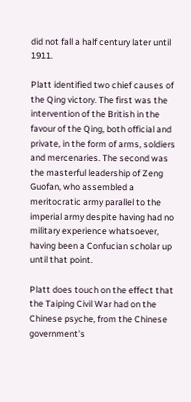did not fall a half century later until 1911.

Platt identified two chief causes of the Qing victory. The first was the intervention of the British in the favour of the Qing, both official and private, in the form of arms, soldiers and mercenaries. The second was the masterful leadership of Zeng Guofan, who assembled a meritocratic army parallel to the imperial army despite having had no military experience whatsoever, having been a Confucian scholar up until that point.

Platt does touch on the effect that the Taiping Civil War had on the Chinese psyche, from the Chinese government's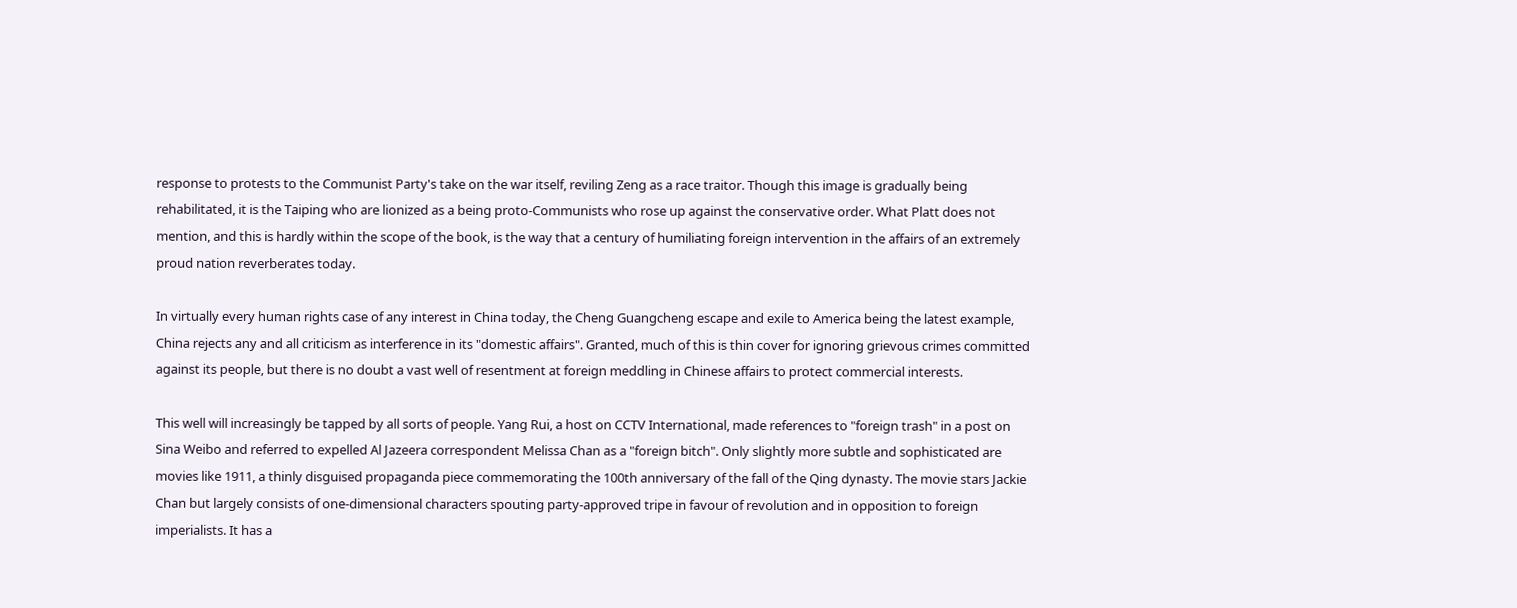response to protests to the Communist Party's take on the war itself, reviling Zeng as a race traitor. Though this image is gradually being rehabilitated, it is the Taiping who are lionized as a being proto-Communists who rose up against the conservative order. What Platt does not mention, and this is hardly within the scope of the book, is the way that a century of humiliating foreign intervention in the affairs of an extremely proud nation reverberates today.

In virtually every human rights case of any interest in China today, the Cheng Guangcheng escape and exile to America being the latest example, China rejects any and all criticism as interference in its "domestic affairs". Granted, much of this is thin cover for ignoring grievous crimes committed against its people, but there is no doubt a vast well of resentment at foreign meddling in Chinese affairs to protect commercial interests.

This well will increasingly be tapped by all sorts of people. Yang Rui, a host on CCTV International, made references to "foreign trash" in a post on Sina Weibo and referred to expelled Al Jazeera correspondent Melissa Chan as a "foreign bitch". Only slightly more subtle and sophisticated are movies like 1911, a thinly disguised propaganda piece commemorating the 100th anniversary of the fall of the Qing dynasty. The movie stars Jackie Chan but largely consists of one-dimensional characters spouting party-approved tripe in favour of revolution and in opposition to foreign imperialists. It has a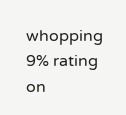whopping 9% rating on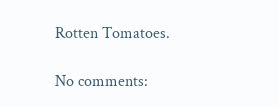Rotten Tomatoes.

No comments: